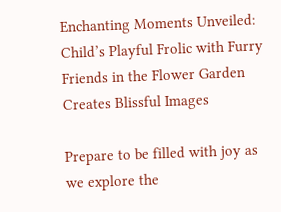Enchanting Moments Unveiled: Child’s Playful Frolic with Furry Friends in the Flower Garden Creates Blissful Images

Prepare to be filled with joy as we explore the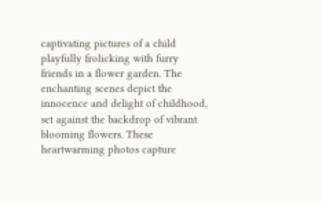captivating pictures of a child playfully frolicking with furry friends in a flower garden. The enchanting scenes depict the innocence and delight of childhood, set against the backdrop of vibrant blooming flowers. These heartwarming photos capture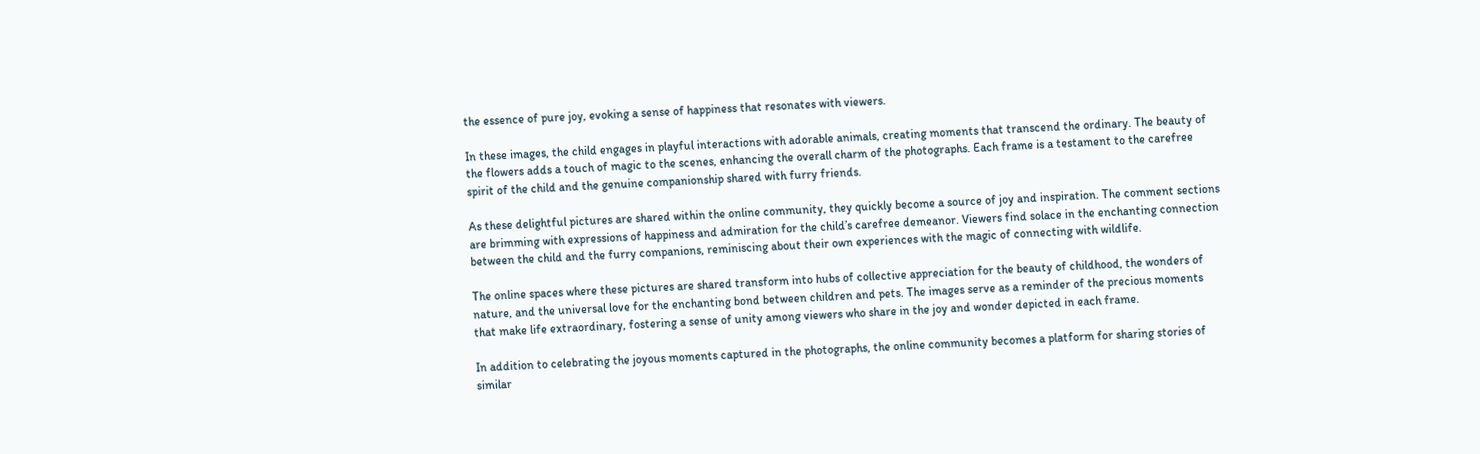the essence of pure joy, evoking a sense of happiness that resonates with viewers.

In these images, the child engages in playful interactions with adorable animals, creating moments that transcend the ordinary. The beauty of the flowers adds a touch of magic to the scenes, enhancing the overall charm of the photographs. Each frame is a testament to the carefree spirit of the child and the genuine companionship shared with furry friends.

As these delightful pictures are shared within the online community, they quickly become a source of joy and inspiration. The comment sections are brimming with expressions of happiness and admiration for the child’s carefree demeanor. Viewers find solace in the enchanting connection between the child and the furry companions, reminiscing about their own experiences with the magic of connecting with wildlife.

The online spaces where these pictures are shared transform into hubs of collective appreciation for the beauty of childhood, the wonders of nature, and the universal love for the enchanting bond between children and pets. The images serve as a reminder of the precious moments that make life extraordinary, fostering a sense of unity among viewers who share in the joy and wonder depicted in each frame.

In addition to celebrating the joyous moments captured in the photographs, the online community becomes a platform for sharing stories of similar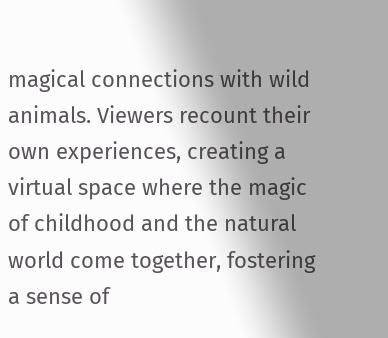magical connections with wild animals. Viewers recount their own experiences, creating a virtual space where the magic of childhood and the natural world come together, fostering a sense of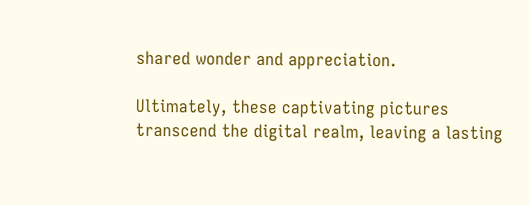shared wonder and appreciation.

Ultimately, these captivating pictures transcend the digital realm, leaving a lasting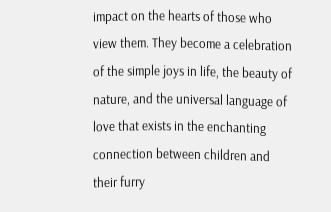impact on the hearts of those who view them. They become a celebration of the simple joys in life, the beauty of nature, and the universal language of love that exists in the enchanting connection between children and their furry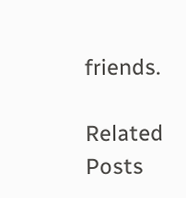friends.

Related Posts